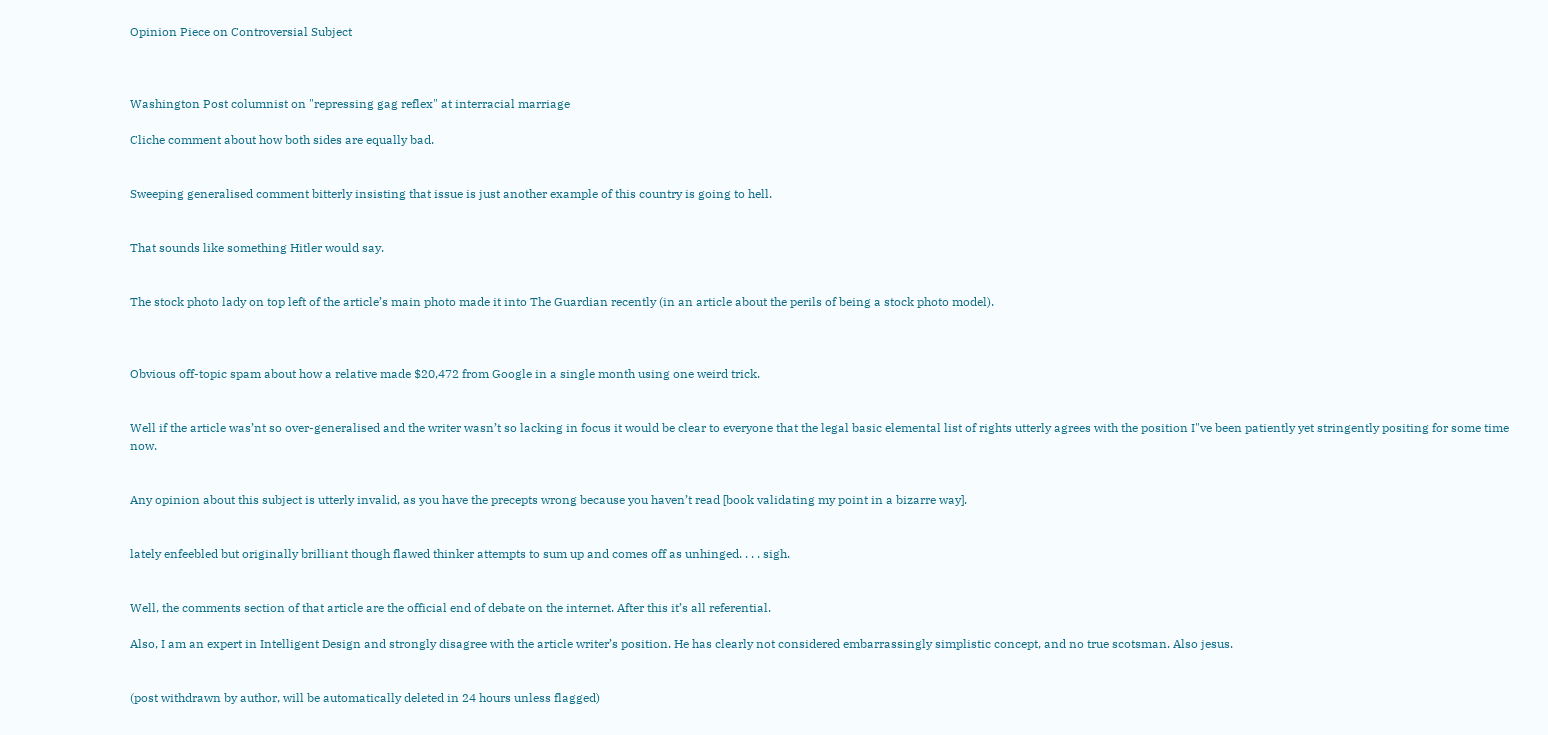Opinion Piece on Controversial Subject



Washington Post columnist on "repressing gag reflex" at interracial marriage

Cliche comment about how both sides are equally bad.


Sweeping generalised comment bitterly insisting that issue is just another example of this country is going to hell.


That sounds like something Hitler would say.


The stock photo lady on top left of the article’s main photo made it into The Guardian recently (in an article about the perils of being a stock photo model).



Obvious off-topic spam about how a relative made $20,472 from Google in a single month using one weird trick.


Well if the article was’nt so over-generalised and the writer wasn’t so lacking in focus it would be clear to everyone that the legal basic elemental list of rights utterly agrees with the position I"ve been patiently yet stringently positing for some time now.


Any opinion about this subject is utterly invalid, as you have the precepts wrong because you haven’t read [book validating my point in a bizarre way].


lately enfeebled but originally brilliant though flawed thinker attempts to sum up and comes off as unhinged. . . . sigh.


Well, the comments section of that article are the official end of debate on the internet. After this it’s all referential.

Also, I am an expert in Intelligent Design and strongly disagree with the article writer’s position. He has clearly not considered embarrassingly simplistic concept, and no true scotsman. Also jesus.


(post withdrawn by author, will be automatically deleted in 24 hours unless flagged)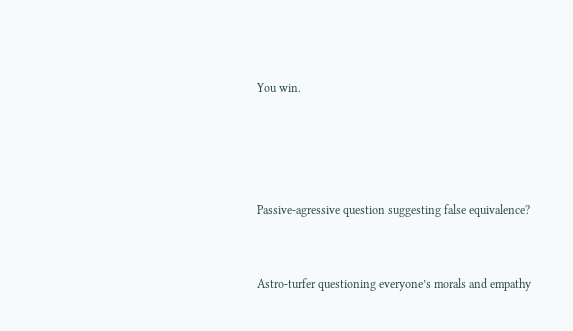You win.




Passive-agressive question suggesting false equivalence?


Astro-turfer questioning everyone’s morals and empathy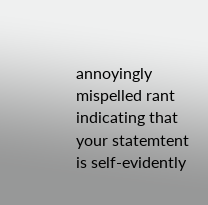annoyingly mispelled rant indicating that your statemtent is self-evidently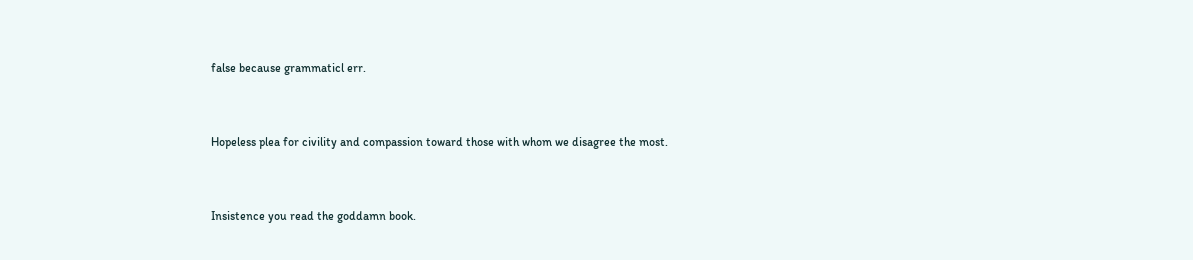false because grammaticl err.


Hopeless plea for civility and compassion toward those with whom we disagree the most.


Insistence you read the goddamn book.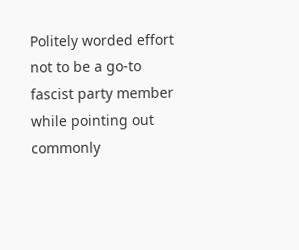Politely worded effort not to be a go-to fascist party member while pointing out commonly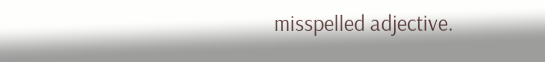misspelled adjective.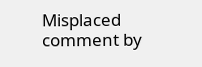Misplaced comment by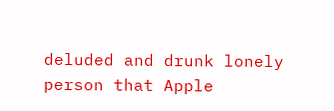deluded and drunk lonely person that Apple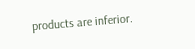products are inferior.